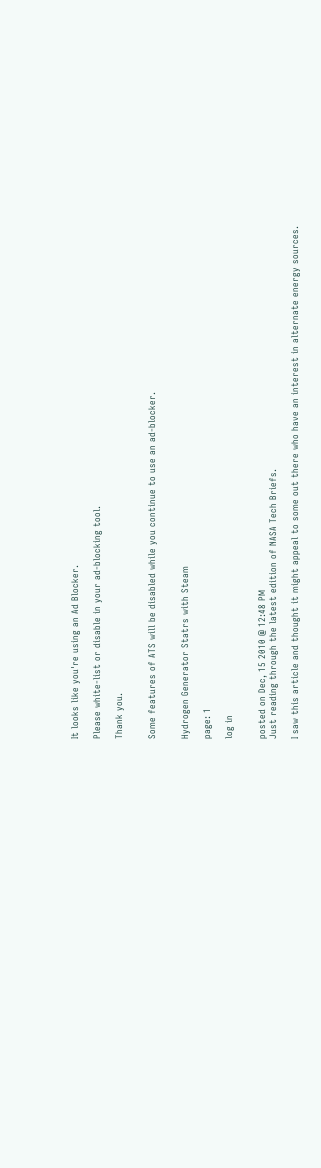It looks like you're using an Ad Blocker.

Please white-list or disable in your ad-blocking tool.

Thank you.


Some features of ATS will be disabled while you continue to use an ad-blocker.


Hydrogen Generator Statrs with Steam

page: 1

log in


posted on Dec, 15 2010 @ 12:48 PM
Just reading through the latest edition of NASA Tech Briefs.

I saw this article and thought it might appeal to some out there who have an interest in alternate energy sources.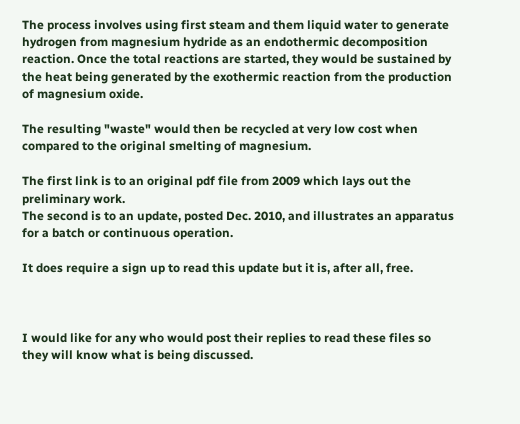The process involves using first steam and them liquid water to generate hydrogen from magnesium hydride as an endothermic decomposition reaction. Once the total reactions are started, they would be sustained by the heat being generated by the exothermic reaction from the production of magnesium oxide.

The resulting "waste" would then be recycled at very low cost when compared to the original smelting of magnesium.

The first link is to an original pdf file from 2009 which lays out the preliminary work.
The second is to an update, posted Dec. 2010, and illustrates an apparatus for a batch or continuous operation.

It does require a sign up to read this update but it is, after all, free.



I would like for any who would post their replies to read these files so they will know what is being discussed.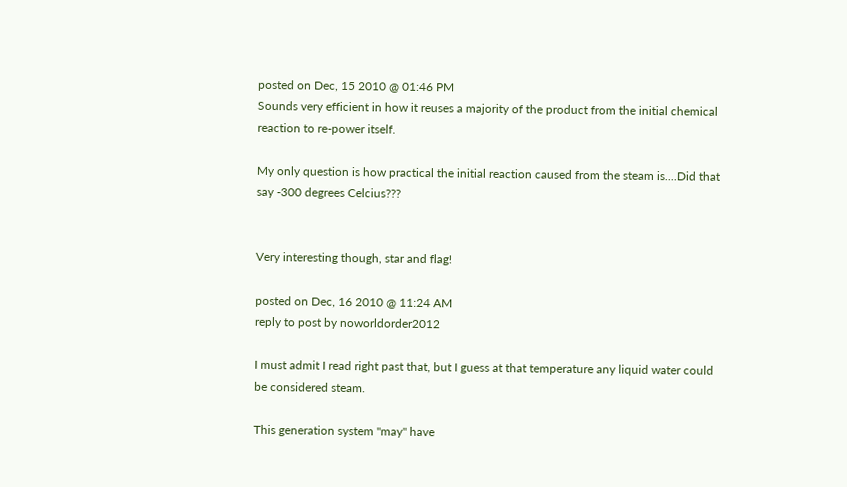posted on Dec, 15 2010 @ 01:46 PM
Sounds very efficient in how it reuses a majority of the product from the initial chemical reaction to re-power itself.

My only question is how practical the initial reaction caused from the steam is....Did that say -300 degrees Celcius???


Very interesting though, star and flag!

posted on Dec, 16 2010 @ 11:24 AM
reply to post by noworldorder2012

I must admit I read right past that, but I guess at that temperature any liquid water could be considered steam.

This generation system "may" have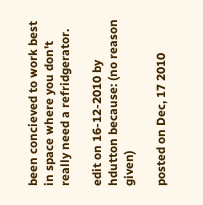been concieved to work best in space where you don't really need a refridgerator.

edit on 16-12-2010 by hdutton because: (no reason given)

posted on Dec, 17 2010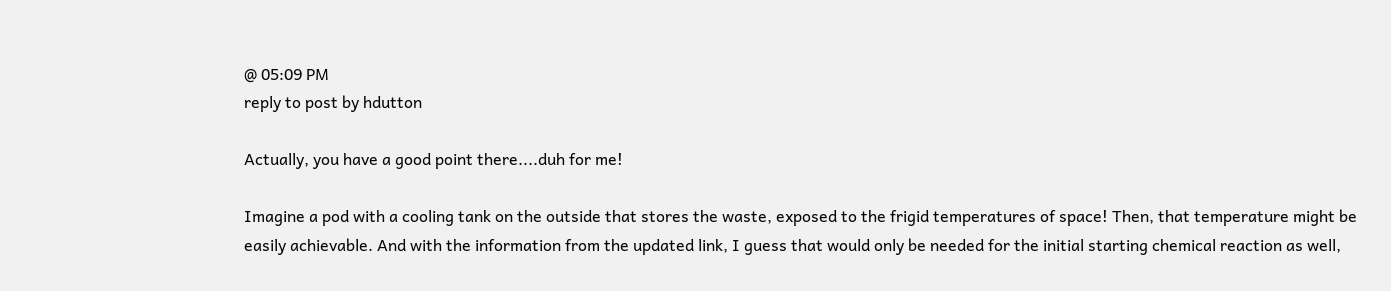@ 05:09 PM
reply to post by hdutton

Actually, you have a good point there....duh for me!

Imagine a pod with a cooling tank on the outside that stores the waste, exposed to the frigid temperatures of space! Then, that temperature might be easily achievable. And with the information from the updated link, I guess that would only be needed for the initial starting chemical reaction as well,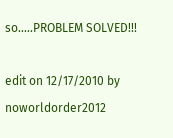so.....PROBLEM SOLVED!!!

edit on 12/17/2010 by noworldorder2012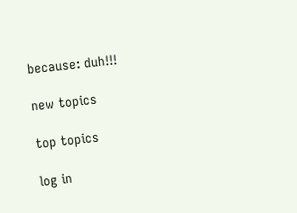because: duh!!!

new topics

top topics

log in